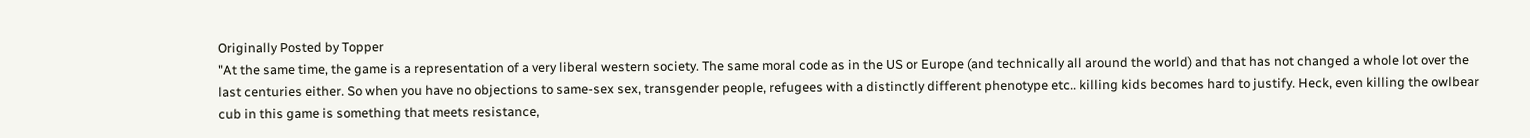Originally Posted by Topper
"At the same time, the game is a representation of a very liberal western society. The same moral code as in the US or Europe (and technically all around the world) and that has not changed a whole lot over the last centuries either. So when you have no objections to same-sex sex, transgender people, refugees with a distinctly different phenotype etc.. killing kids becomes hard to justify. Heck, even killing the owlbear cub in this game is something that meets resistance,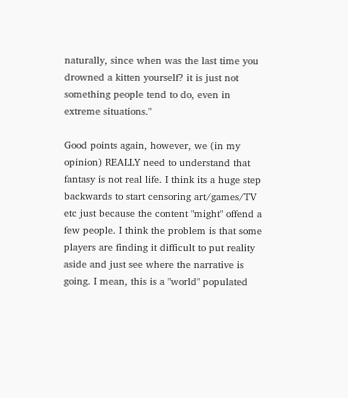naturally, since when was the last time you drowned a kitten yourself? it is just not something people tend to do, even in extreme situations."

Good points again, however, we (in my opinion) REALLY need to understand that fantasy is not real life. I think its a huge step backwards to start censoring art/games/TV etc just because the content "might" offend a few people. I think the problem is that some players are finding it difficult to put reality aside and just see where the narrative is going. I mean, this is a "world" populated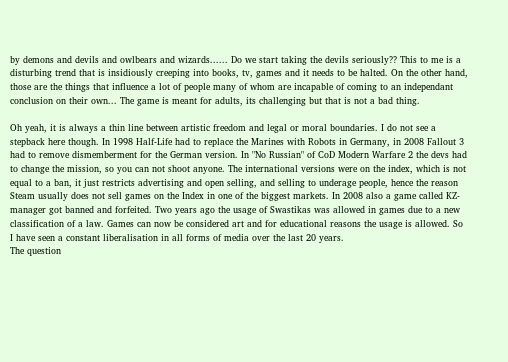by demons and devils and owlbears and wizards...... Do we start taking the devils seriously?? This to me is a disturbing trend that is insidiously creeping into books, tv, games and it needs to be halted. On the other hand, those are the things that influence a lot of people many of whom are incapable of coming to an independant conclusion on their own... The game is meant for adults, its challenging but that is not a bad thing.

Oh yeah, it is always a thin line between artistic freedom and legal or moral boundaries. I do not see a stepback here though. In 1998 Half-Life had to replace the Marines with Robots in Germany, in 2008 Fallout 3 had to remove dismemberment for the German version. In "No Russian" of CoD Modern Warfare 2 the devs had to change the mission, so you can not shoot anyone. The international versions were on the index, which is not equal to a ban, it just restricts advertising and open selling, and selling to underage people, hence the reason Steam usually does not sell games on the Index in one of the biggest markets. In 2008 also a game called KZ-manager got banned and forfeited. Two years ago the usage of Swastikas was allowed in games due to a new classification of a law. Games can now be considered art and for educational reasons the usage is allowed. So I have seen a constant liberalisation in all forms of media over the last 20 years.
The question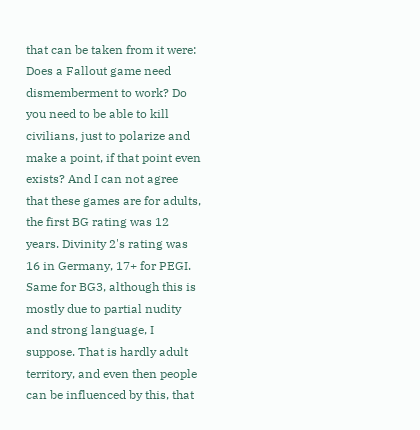that can be taken from it were: Does a Fallout game need dismemberment to work? Do you need to be able to kill civilians, just to polarize and make a point, if that point even exists? And I can not agree that these games are for adults, the first BG rating was 12 years. Divinity 2's rating was 16 in Germany, 17+ for PEGI. Same for BG3, although this is mostly due to partial nudity and strong language, I suppose. That is hardly adult territory, and even then people can be influenced by this, that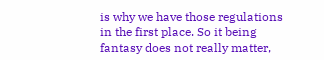is why we have those regulations in the first place. So it being fantasy does not really matter,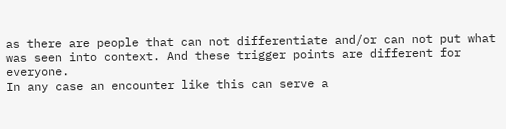as there are people that can not differentiate and/or can not put what was seen into context. And these trigger points are different for everyone.
In any case an encounter like this can serve a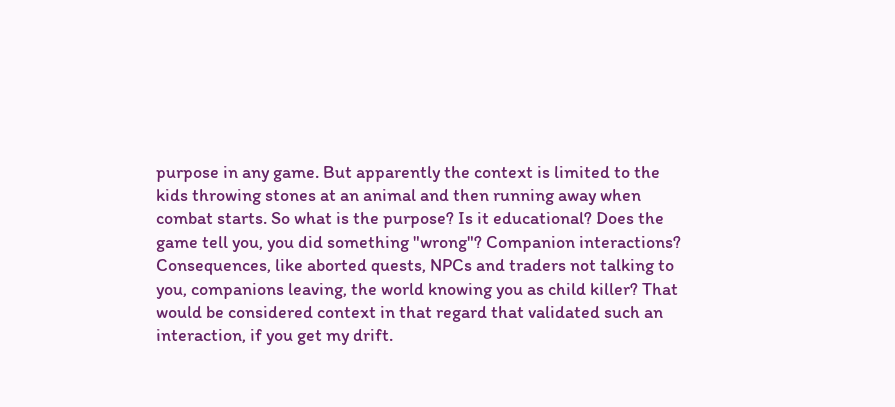purpose in any game. But apparently the context is limited to the kids throwing stones at an animal and then running away when combat starts. So what is the purpose? Is it educational? Does the game tell you, you did something "wrong"? Companion interactions? Consequences, like aborted quests, NPCs and traders not talking to you, companions leaving, the world knowing you as child killer? That would be considered context in that regard that validated such an interaction, if you get my drift.